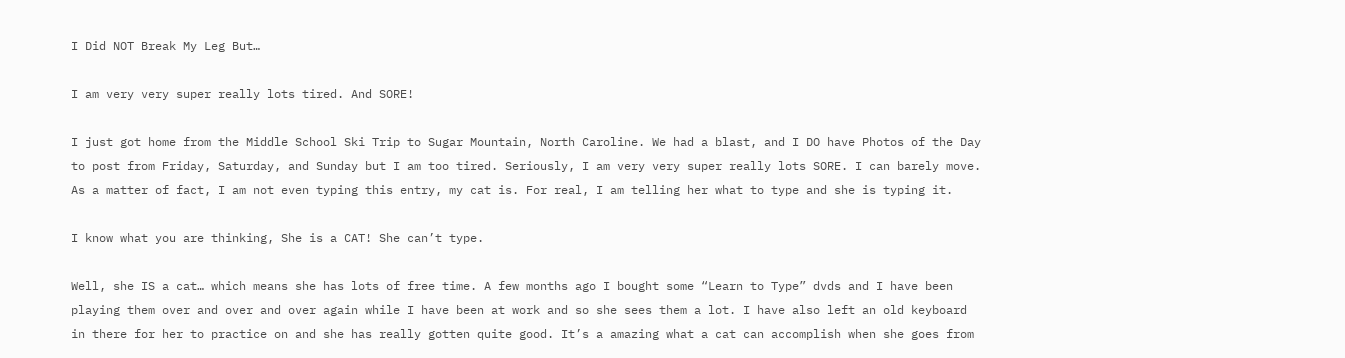I Did NOT Break My Leg But…

I am very very super really lots tired. And SORE!

I just got home from the Middle School Ski Trip to Sugar Mountain, North Caroline. We had a blast, and I DO have Photos of the Day to post from Friday, Saturday, and Sunday but I am too tired. Seriously, I am very very super really lots SORE. I can barely move. As a matter of fact, I am not even typing this entry, my cat is. For real, I am telling her what to type and she is typing it.

I know what you are thinking, She is a CAT! She can’t type.

Well, she IS a cat… which means she has lots of free time. A few months ago I bought some “Learn to Type” dvds and I have been playing them over and over and over again while I have been at work and so she sees them a lot. I have also left an old keyboard in there for her to practice on and she has really gotten quite good. It’s a amazing what a cat can accomplish when she goes from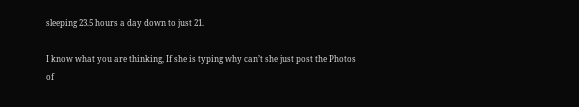sleeping 23.5 hours a day down to just 21.

I know what you are thinking, If she is typing why can’t she just post the Photos of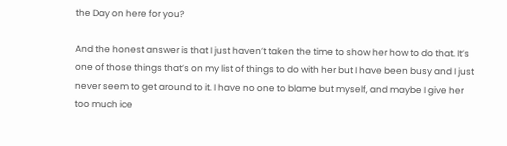the Day on here for you?

And the honest answer is that I just haven’t taken the time to show her how to do that. It’s one of those things that’s on my list of things to do with her but I have been busy and I just never seem to get around to it. I have no one to blame but myself, and maybe I give her too much ice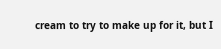cream to try to make up for it, but I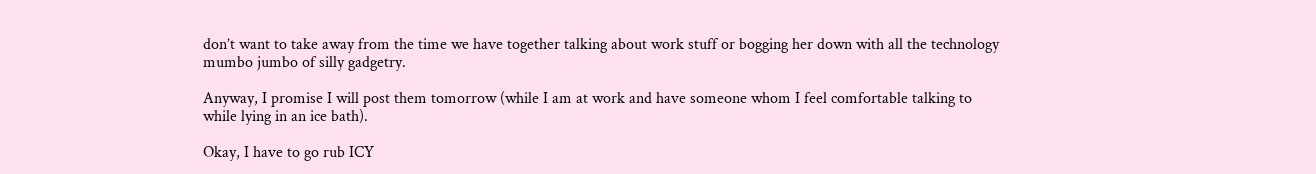don’t want to take away from the time we have together talking about work stuff or bogging her down with all the technology  mumbo jumbo of silly gadgetry.

Anyway, I promise I will post them tomorrow (while I am at work and have someone whom I feel comfortable talking to while lying in an ice bath).

Okay, I have to go rub ICY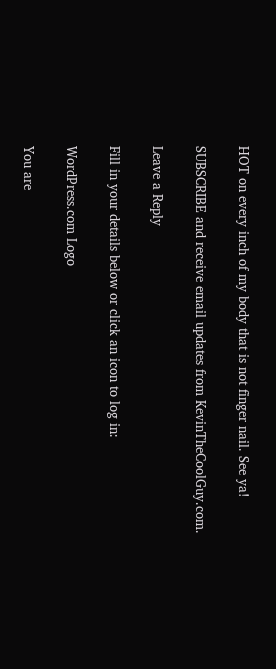HOT on every inch of my body that is not finger nail. See ya!

SUBSCRIBE and receive email updates from KevinTheCoolGuy.com.

Leave a Reply

Fill in your details below or click an icon to log in:

WordPress.com Logo

You are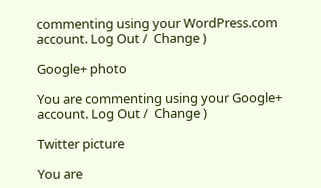commenting using your WordPress.com account. Log Out /  Change )

Google+ photo

You are commenting using your Google+ account. Log Out /  Change )

Twitter picture

You are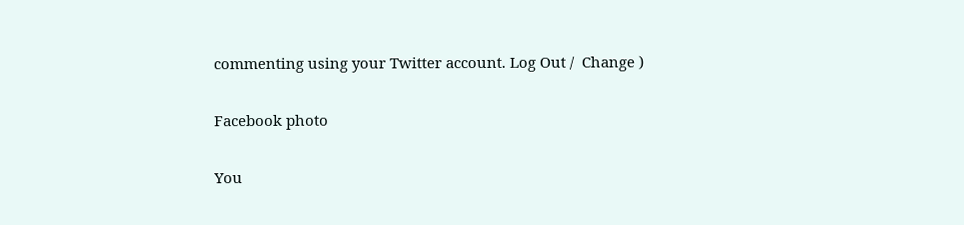commenting using your Twitter account. Log Out /  Change )

Facebook photo

You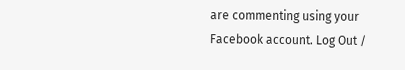are commenting using your Facebook account. Log Out /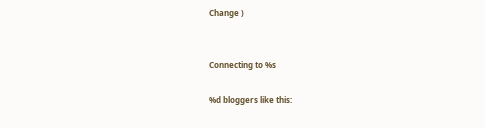Change )


Connecting to %s

%d bloggers like this: